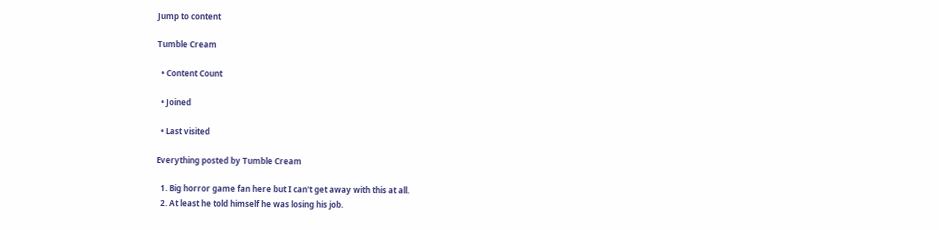Jump to content

Tumble Cream

  • Content Count

  • Joined

  • Last visited

Everything posted by Tumble Cream

  1. Big horror game fan here but I can't get away with this at all.
  2. At least he told himself he was losing his job.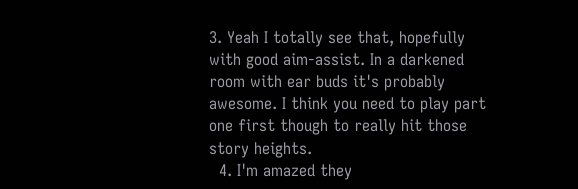3. Yeah I totally see that, hopefully with good aim-assist. In a darkened room with ear buds it's probably awesome. I think you need to play part one first though to really hit those story heights.
  4. I'm amazed they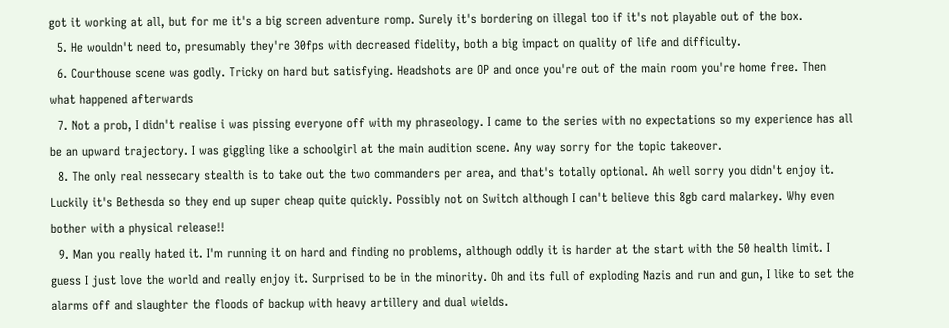got it working at all, but for me it's a big screen adventure romp. Surely it's bordering on illegal too if it's not playable out of the box.
  5. He wouldn't need to, presumably they're 30fps with decreased fidelity, both a big impact on quality of life and difficulty.
  6. Courthouse scene was godly. Tricky on hard but satisfying. Headshots are OP and once you're out of the main room you're home free. Then what happened afterwards
  7. Not a prob, I didn't realise i was pissing everyone off with my phraseology. I came to the series with no expectations so my experience has all be an upward trajectory. I was giggling like a schoolgirl at the main audition scene. Any way sorry for the topic takeover.
  8. The only real nessecary stealth is to take out the two commanders per area, and that's totally optional. Ah well sorry you didn't enjoy it. Luckily it's Bethesda so they end up super cheap quite quickly. Possibly not on Switch although I can't believe this 8gb card malarkey. Why even bother with a physical release!!
  9. Man you really hated it. I'm running it on hard and finding no problems, although oddly it is harder at the start with the 50 health limit. I guess I just love the world and really enjoy it. Surprised to be in the minority. Oh and its full of exploding Nazis and run and gun, I like to set the alarms off and slaughter the floods of backup with heavy artillery and dual wields.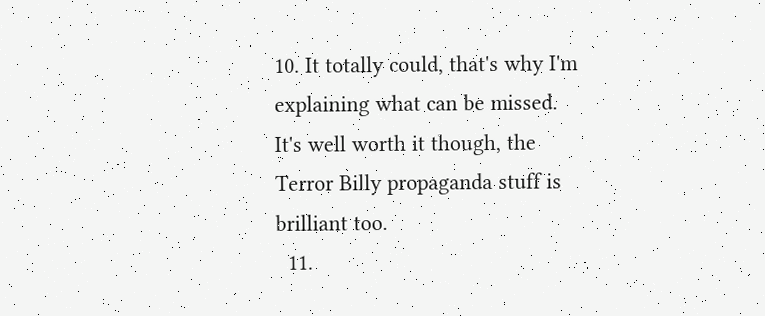10. It totally could, that's why I'm explaining what can be missed. It's well worth it though, the Terror Billy propaganda stuff is brilliant too.
  11.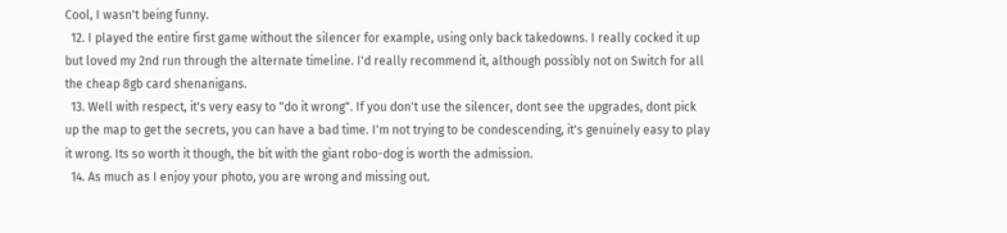Cool, I wasn't being funny.
  12. I played the entire first game without the silencer for example, using only back takedowns. I really cocked it up but loved my 2nd run through the alternate timeline. I'd really recommend it, although possibly not on Switch for all the cheap 8gb card shenanigans.
  13. Well with respect, it's very easy to "do it wrong". If you don't use the silencer, dont see the upgrades, dont pick up the map to get the secrets, you can have a bad time. I'm not trying to be condescending, it's genuinely easy to play it wrong. Its so worth it though, the bit with the giant robo-dog is worth the admission.
  14. As much as I enjoy your photo, you are wrong and missing out.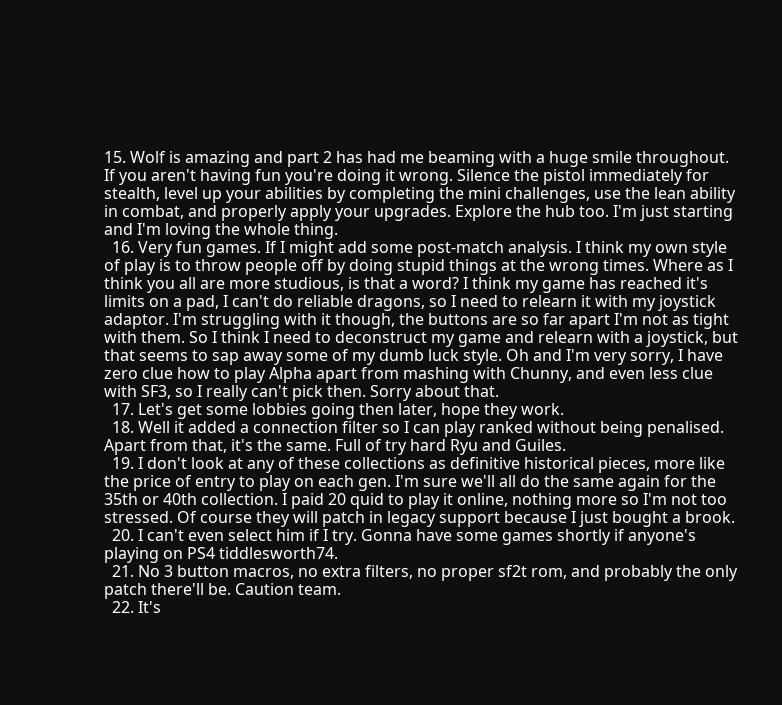15. Wolf is amazing and part 2 has had me beaming with a huge smile throughout. If you aren't having fun you're doing it wrong. Silence the pistol immediately for stealth, level up your abilities by completing the mini challenges, use the lean ability in combat, and properly apply your upgrades. Explore the hub too. I'm just starting and I'm loving the whole thing.
  16. Very fun games. If I might add some post-match analysis. I think my own style of play is to throw people off by doing stupid things at the wrong times. Where as I think you all are more studious, is that a word? I think my game has reached it's limits on a pad, I can't do reliable dragons, so I need to relearn it with my joystick adaptor. I'm struggling with it though, the buttons are so far apart I'm not as tight with them. So I think I need to deconstruct my game and relearn with a joystick, but that seems to sap away some of my dumb luck style. Oh and I'm very sorry, I have zero clue how to play Alpha apart from mashing with Chunny, and even less clue with SF3, so I really can't pick then. Sorry about that.
  17. Let's get some lobbies going then later, hope they work.
  18. Well it added a connection filter so I can play ranked without being penalised. Apart from that, it's the same. Full of try hard Ryu and Guiles.
  19. I don't look at any of these collections as definitive historical pieces, more like the price of entry to play on each gen. I'm sure we'll all do the same again for the 35th or 40th collection. I paid 20 quid to play it online, nothing more so I'm not too stressed. Of course they will patch in legacy support because I just bought a brook.
  20. I can't even select him if I try. Gonna have some games shortly if anyone's playing on PS4 tiddlesworth74.
  21. No 3 button macros, no extra filters, no proper sf2t rom, and probably the only patch there'll be. Caution team.
  22. It's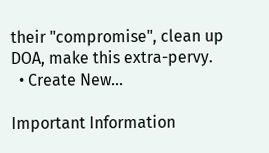their "compromise", clean up DOA, make this extra-pervy.
  • Create New...

Important Information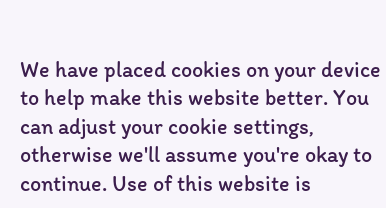We have placed cookies on your device to help make this website better. You can adjust your cookie settings, otherwise we'll assume you're okay to continue. Use of this website is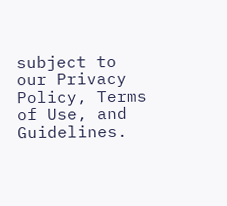subject to our Privacy Policy, Terms of Use, and Guidelines.